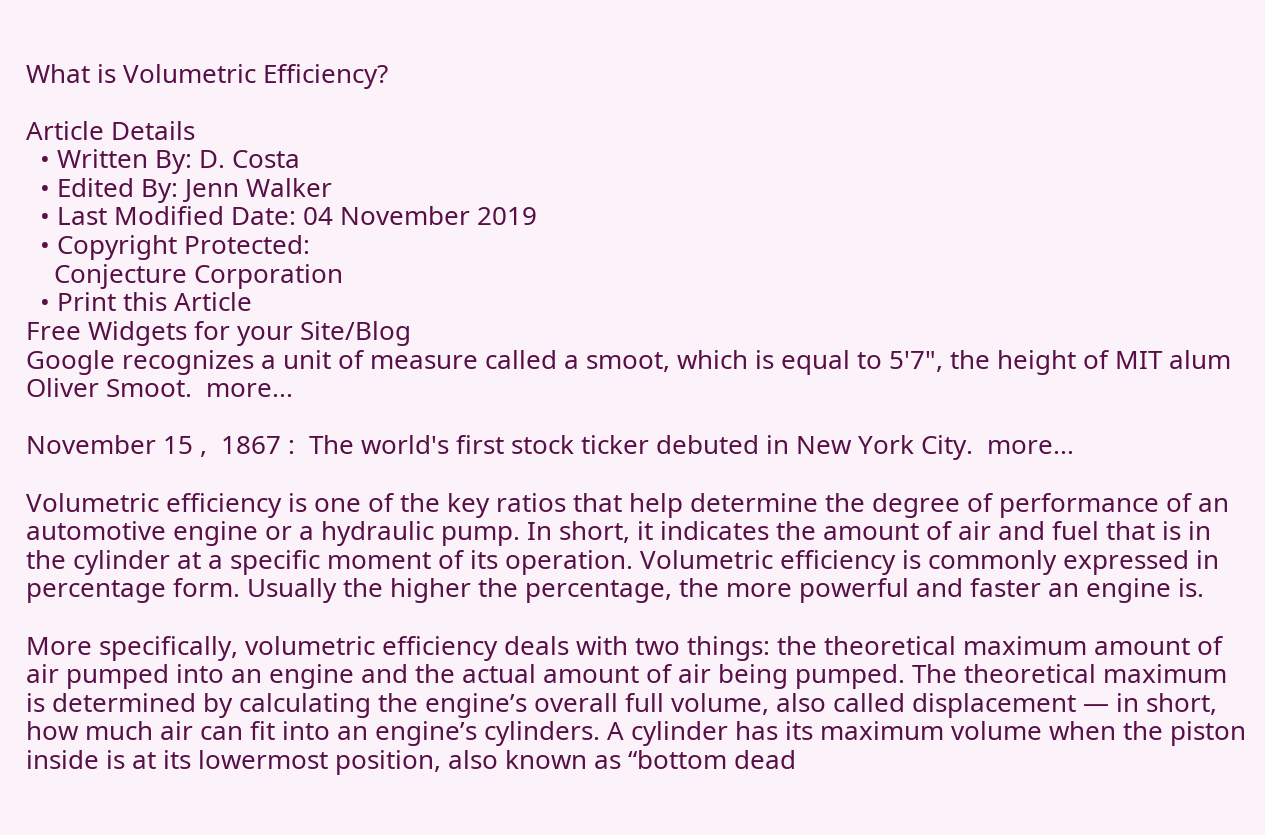What is Volumetric Efficiency?

Article Details
  • Written By: D. Costa
  • Edited By: Jenn Walker
  • Last Modified Date: 04 November 2019
  • Copyright Protected:
    Conjecture Corporation
  • Print this Article
Free Widgets for your Site/Blog
Google recognizes a unit of measure called a smoot, which is equal to 5'7", the height of MIT alum Oliver Smoot.  more...

November 15 ,  1867 :  The world's first stock ticker debuted in New York City.  more...

Volumetric efficiency is one of the key ratios that help determine the degree of performance of an automotive engine or a hydraulic pump. In short, it indicates the amount of air and fuel that is in the cylinder at a specific moment of its operation. Volumetric efficiency is commonly expressed in percentage form. Usually the higher the percentage, the more powerful and faster an engine is.

More specifically, volumetric efficiency deals with two things: the theoretical maximum amount of air pumped into an engine and the actual amount of air being pumped. The theoretical maximum is determined by calculating the engine’s overall full volume, also called displacement — in short, how much air can fit into an engine’s cylinders. A cylinder has its maximum volume when the piston inside is at its lowermost position, also known as “bottom dead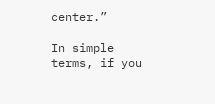center.”

In simple terms, if you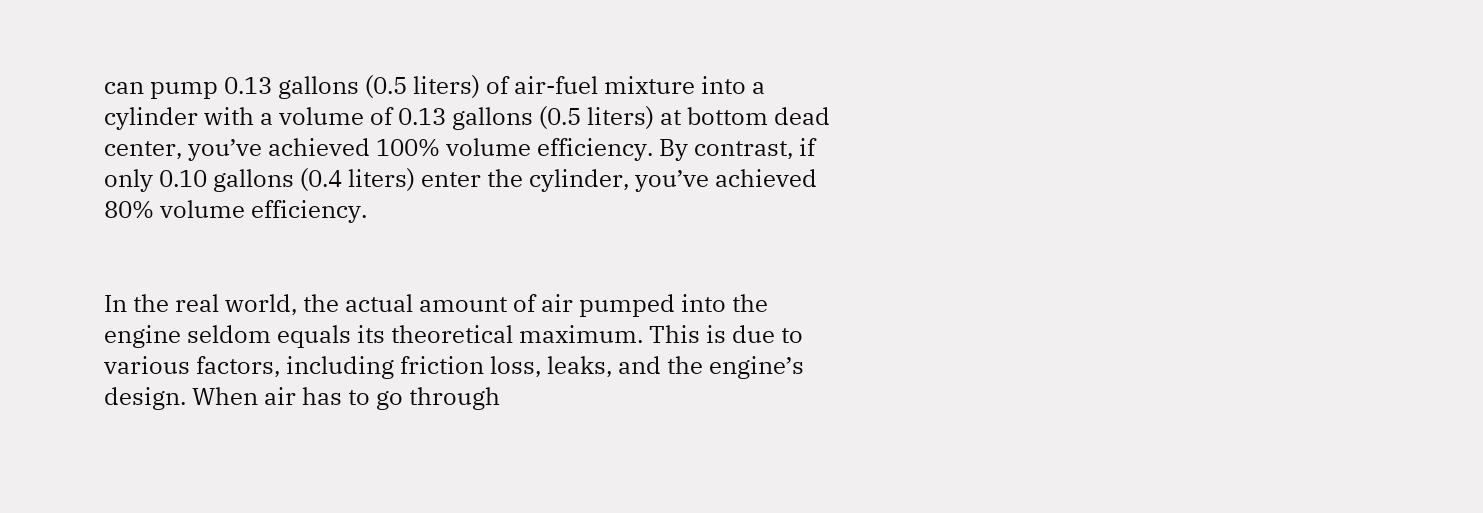can pump 0.13 gallons (0.5 liters) of air-fuel mixture into a cylinder with a volume of 0.13 gallons (0.5 liters) at bottom dead center, you’ve achieved 100% volume efficiency. By contrast, if only 0.10 gallons (0.4 liters) enter the cylinder, you’ve achieved 80% volume efficiency.


In the real world, the actual amount of air pumped into the engine seldom equals its theoretical maximum. This is due to various factors, including friction loss, leaks, and the engine’s design. When air has to go through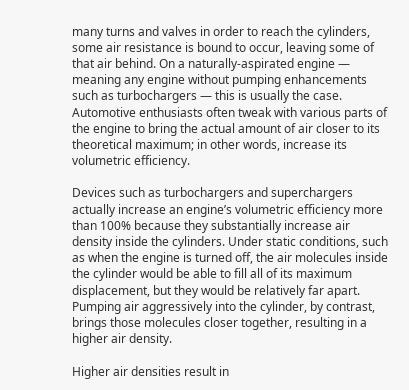many turns and valves in order to reach the cylinders, some air resistance is bound to occur, leaving some of that air behind. On a naturally-aspirated engine — meaning any engine without pumping enhancements such as turbochargers — this is usually the case. Automotive enthusiasts often tweak with various parts of the engine to bring the actual amount of air closer to its theoretical maximum; in other words, increase its volumetric efficiency.

Devices such as turbochargers and superchargers actually increase an engine’s volumetric efficiency more than 100% because they substantially increase air density inside the cylinders. Under static conditions, such as when the engine is turned off, the air molecules inside the cylinder would be able to fill all of its maximum displacement, but they would be relatively far apart. Pumping air aggressively into the cylinder, by contrast, brings those molecules closer together, resulting in a higher air density.

Higher air densities result in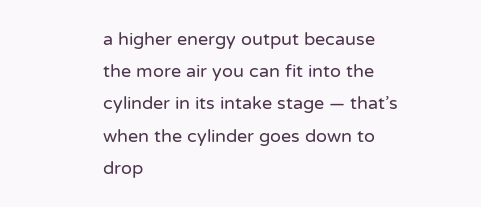a higher energy output because the more air you can fit into the cylinder in its intake stage — that’s when the cylinder goes down to drop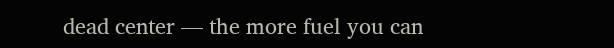dead center — the more fuel you can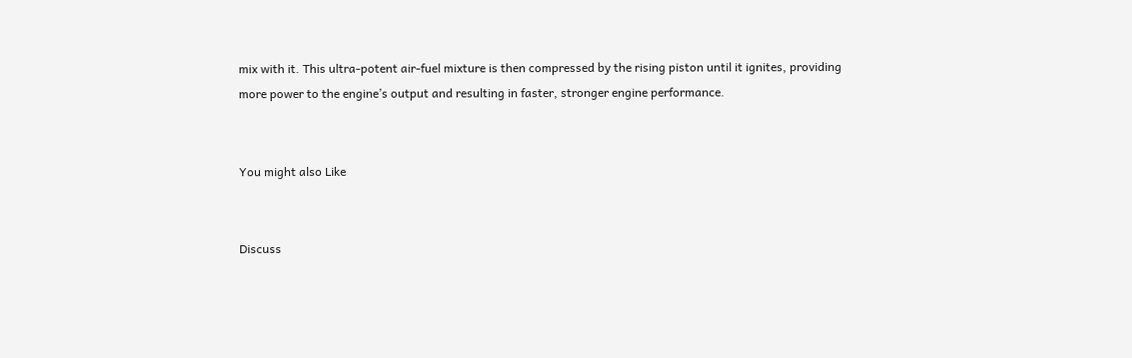mix with it. This ultra-potent air-fuel mixture is then compressed by the rising piston until it ignites, providing more power to the engine’s output and resulting in faster, stronger engine performance.


You might also Like


Discuss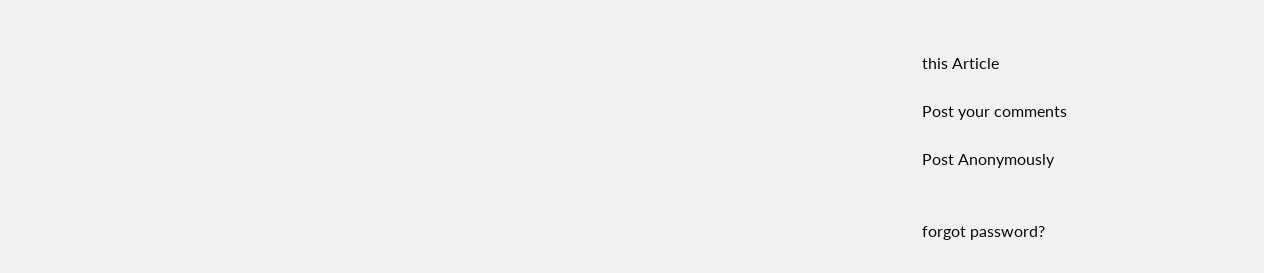this Article

Post your comments

Post Anonymously


forgot password?